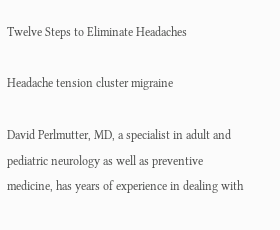Twelve Steps to Eliminate Headaches

Headache tension cluster migraine

David Perlmutter, MD, a specialist in adult and pediatric neurology as well as preventive medicine, has years of experience in dealing with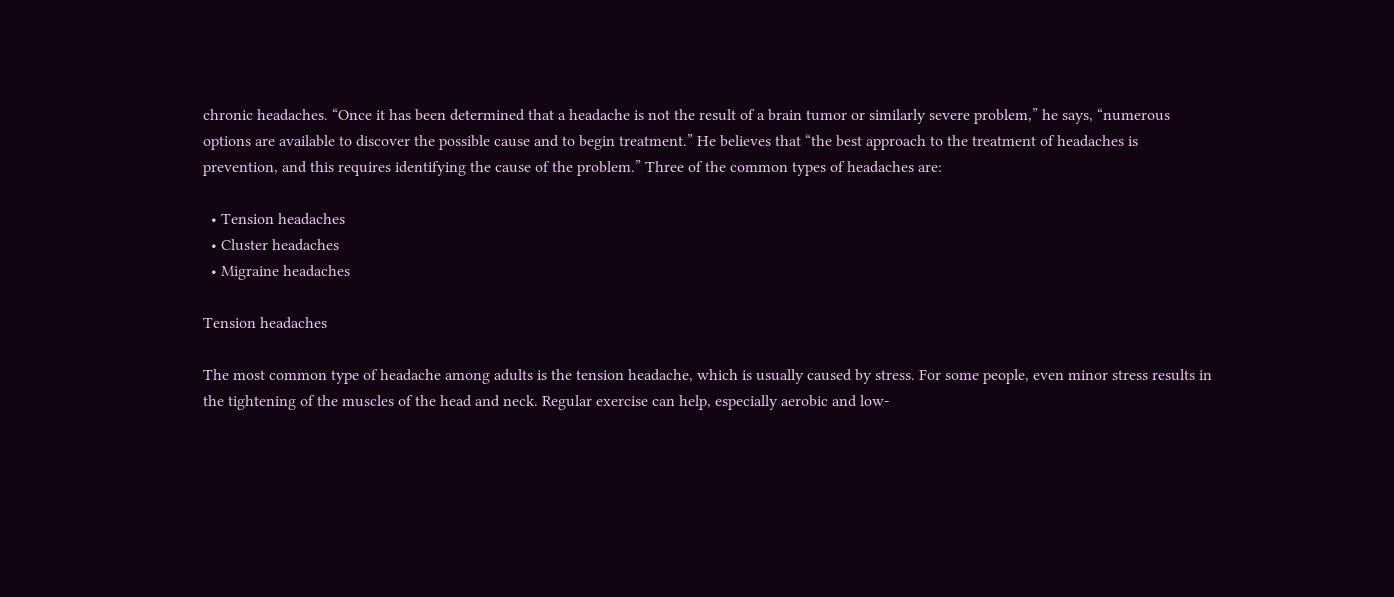chronic headaches. “Once it has been determined that a headache is not the result of a brain tumor or similarly severe problem,” he says, “numerous options are available to discover the possible cause and to begin treatment.” He believes that “the best approach to the treatment of headaches is prevention, and this requires identifying the cause of the problem.” Three of the common types of headaches are:

  • Tension headaches
  • Cluster headaches
  • Migraine headaches

Tension headaches

The most common type of headache among adults is the tension headache, which is usually caused by stress. For some people, even minor stress results in the tightening of the muscles of the head and neck. Regular exercise can help, especially aerobic and low-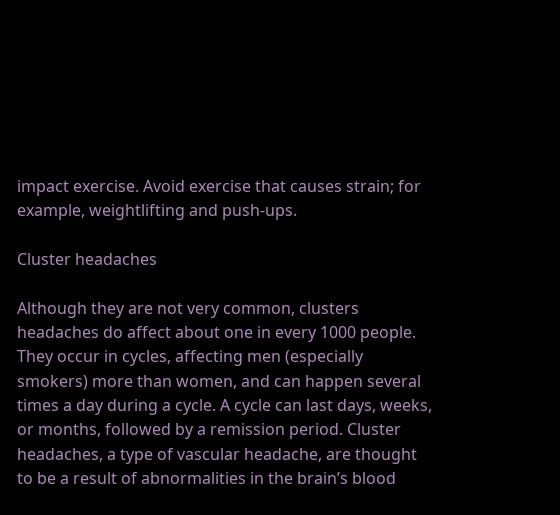impact exercise. Avoid exercise that causes strain; for example, weightlifting and push-ups.

Cluster headaches

Although they are not very common, clusters headaches do affect about one in every 1000 people. They occur in cycles, affecting men (especially smokers) more than women, and can happen several times a day during a cycle. A cycle can last days, weeks, or months, followed by a remission period. Cluster headaches, a type of vascular headache, are thought to be a result of abnormalities in the brain’s blood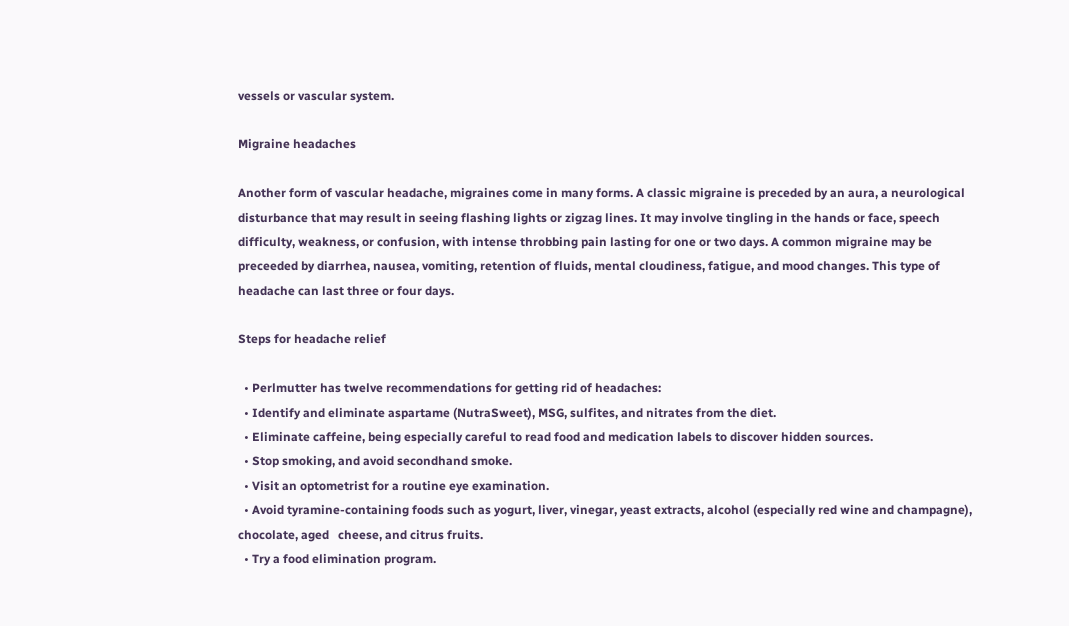vessels or vascular system.

Migraine headaches

Another form of vascular headache, migraines come in many forms. A classic migraine is preceded by an aura, a neurological disturbance that may result in seeing flashing lights or zigzag lines. It may involve tingling in the hands or face, speech difficulty, weakness, or confusion, with intense throbbing pain lasting for one or two days. A common migraine may be preceeded by diarrhea, nausea, vomiting, retention of fluids, mental cloudiness, fatigue, and mood changes. This type of headache can last three or four days.

Steps for headache relief

  • Perlmutter has twelve recommendations for getting rid of headaches:
  • Identify and eliminate aspartame (NutraSweet), MSG, sulfites, and nitrates from the diet.
  • Eliminate caffeine, being especially careful to read food and medication labels to discover hidden sources.
  • Stop smoking, and avoid secondhand smoke.
  • Visit an optometrist for a routine eye examination.
  • Avoid tyramine-containing foods such as yogurt, liver, vinegar, yeast extracts, alcohol (especially red wine and champagne), chocolate, aged   cheese, and citrus fruits.
  • Try a food elimination program.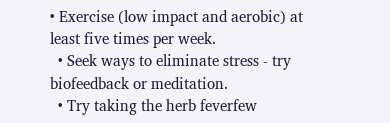• Exercise (low impact and aerobic) at least five times per week.
  • Seek ways to eliminate stress - try biofeedback or meditation.
  • Try taking the herb feverfew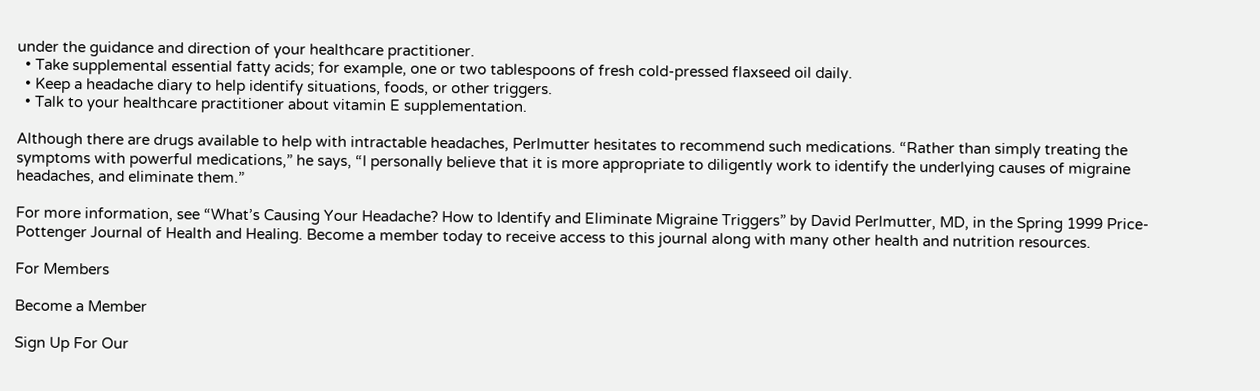under the guidance and direction of your healthcare practitioner.
  • Take supplemental essential fatty acids; for example, one or two tablespoons of fresh cold-pressed flaxseed oil daily.
  • Keep a headache diary to help identify situations, foods, or other triggers.
  • Talk to your healthcare practitioner about vitamin E supplementation.

Although there are drugs available to help with intractable headaches, Perlmutter hesitates to recommend such medications. “Rather than simply treating the symptoms with powerful medications,” he says, “I personally believe that it is more appropriate to diligently work to identify the underlying causes of migraine headaches, and eliminate them.”

For more information, see “What’s Causing Your Headache? How to Identify and Eliminate Migraine Triggers” by David Perlmutter, MD, in the Spring 1999 Price-Pottenger Journal of Health and Healing. Become a member today to receive access to this journal along with many other health and nutrition resources.

For Members

Become a Member

Sign Up For Our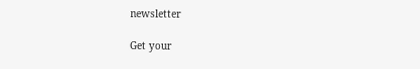newsletter

Get your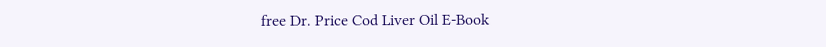free Dr. Price Cod Liver Oil E-Book